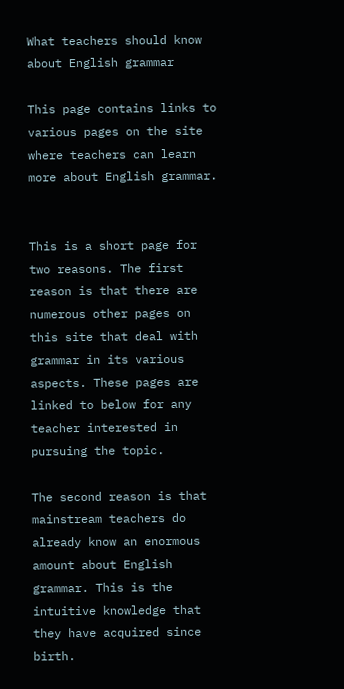What teachers should know about English grammar

This page contains links to various pages on the site where teachers can learn more about English grammar.


This is a short page for two reasons. The first reason is that there are numerous other pages on this site that deal with grammar in its various aspects. These pages are linked to below for any teacher interested in pursuing the topic.

The second reason is that mainstream teachers do already know an enormous amount about English grammar. This is the intuitive knowledge that they have acquired since birth.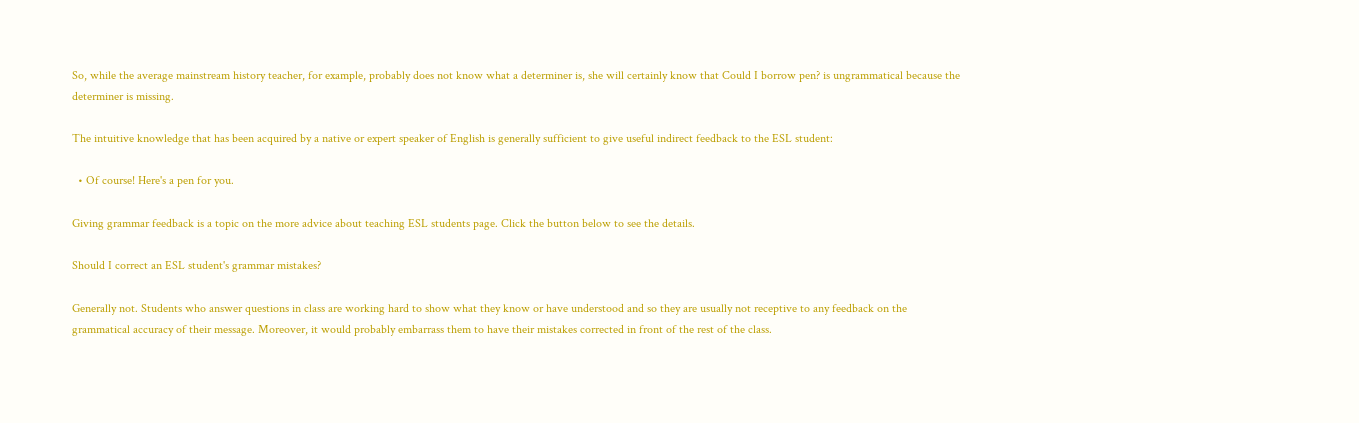So, while the average mainstream history teacher, for example, probably does not know what a determiner is, she will certainly know that Could I borrow pen? is ungrammatical because the determiner is missing.

The intuitive knowledge that has been acquired by a native or expert speaker of English is generally sufficient to give useful indirect feedback to the ESL student:

  • Of course! Here's a pen for you.

Giving grammar feedback is a topic on the more advice about teaching ESL students page. Click the button below to see the details.

Should I correct an ESL student's grammar mistakes?

Generally not. Students who answer questions in class are working hard to show what they know or have understood and so they are usually not receptive to any feedback on the grammatical accuracy of their message. Moreover, it would probably embarrass them to have their mistakes corrected in front of the rest of the class.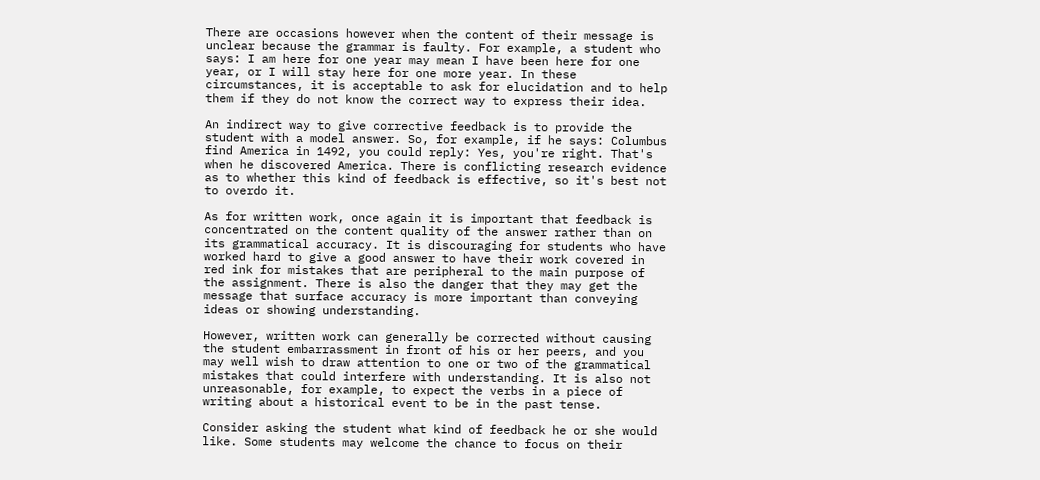There are occasions however when the content of their message is unclear because the grammar is faulty. For example, a student who says: I am here for one year may mean I have been here for one year, or I will stay here for one more year. In these circumstances, it is acceptable to ask for elucidation and to help them if they do not know the correct way to express their idea.

An indirect way to give corrective feedback is to provide the student with a model answer. So, for example, if he says: Columbus find America in 1492, you could reply: Yes, you're right. That's when he discovered America. There is conflicting research evidence as to whether this kind of feedback is effective, so it's best not to overdo it.

As for written work, once again it is important that feedback is concentrated on the content quality of the answer rather than on its grammatical accuracy. It is discouraging for students who have worked hard to give a good answer to have their work covered in red ink for mistakes that are peripheral to the main purpose of the assignment. There is also the danger that they may get the message that surface accuracy is more important than conveying ideas or showing understanding.

However, written work can generally be corrected without causing the student embarrassment in front of his or her peers, and you may well wish to draw attention to one or two of the grammatical mistakes that could interfere with understanding. It is also not unreasonable, for example, to expect the verbs in a piece of writing about a historical event to be in the past tense.

Consider asking the student what kind of feedback he or she would like. Some students may welcome the chance to focus on their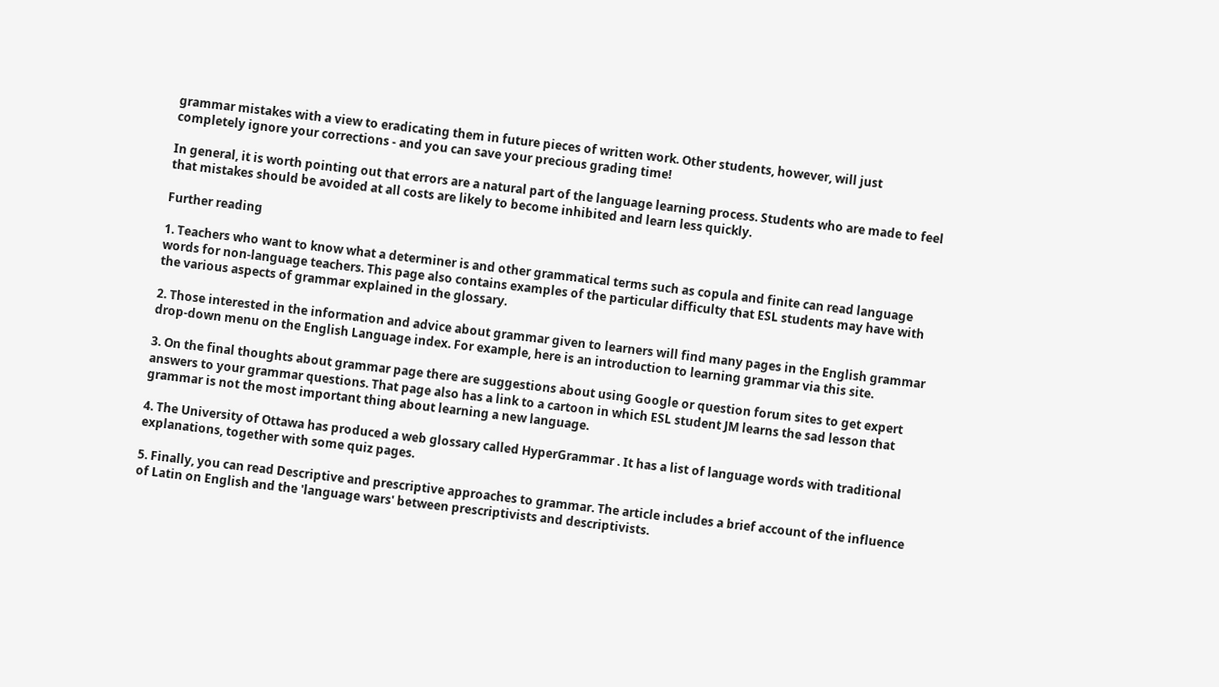grammar mistakes with a view to eradicating them in future pieces of written work. Other students, however, will just completely ignore your corrections - and you can save your precious grading time!

In general, it is worth pointing out that errors are a natural part of the language learning process. Students who are made to feel that mistakes should be avoided at all costs are likely to become inhibited and learn less quickly.

Further reading

1. Teachers who want to know what a determiner is and other grammatical terms such as copula and finite can read language words for non-language teachers. This page also contains examples of the particular difficulty that ESL students may have with the various aspects of grammar explained in the glossary.

2. Those interested in the information and advice about grammar given to learners will find many pages in the English grammar drop-down menu on the English Language index. For example, here is an introduction to learning grammar via this site.

3. On the final thoughts about grammar page there are suggestions about using Google or question forum sites to get expert answers to your grammar questions. That page also has a link to a cartoon in which ESL student JM learns the sad lesson that grammar is not the most important thing about learning a new language.

4. The University of Ottawa has produced a web glossary called HyperGrammar . It has a list of language words with traditional explanations, together with some quiz pages.

5. Finally, you can read Descriptive and prescriptive approaches to grammar. The article includes a brief account of the influence of Latin on English and the 'language wars' between prescriptivists and descriptivists.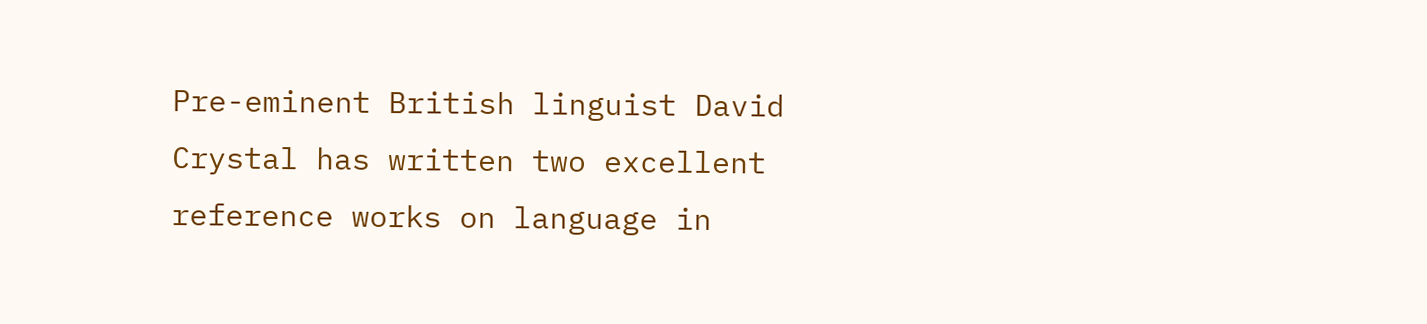Pre-eminent British linguist David Crystal has written two excellent reference works on language in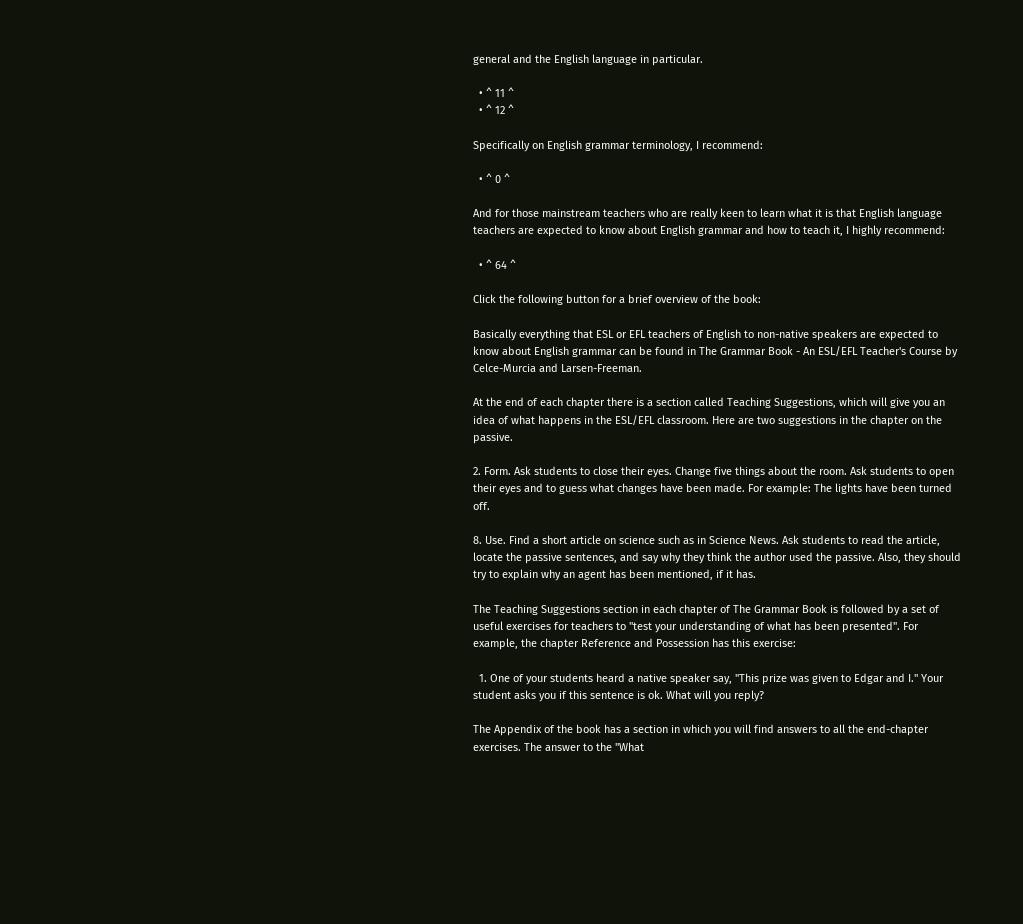general and the English language in particular.

  • ^ 11 ^
  • ^ 12 ^

Specifically on English grammar terminology, I recommend:

  • ^ 0 ^

And for those mainstream teachers who are really keen to learn what it is that English language teachers are expected to know about English grammar and how to teach it, I highly recommend:

  • ^ 64 ^

Click the following button for a brief overview of the book:

Basically everything that ESL or EFL teachers of English to non-native speakers are expected to know about English grammar can be found in The Grammar Book - An ESL/EFL Teacher's Course by Celce-Murcia and Larsen-Freeman.

At the end of each chapter there is a section called Teaching Suggestions, which will give you an idea of what happens in the ESL/EFL classroom. Here are two suggestions in the chapter on the passive.

2. Form. Ask students to close their eyes. Change five things about the room. Ask students to open their eyes and to guess what changes have been made. For example: The lights have been turned off.

8. Use. Find a short article on science such as in Science News. Ask students to read the article, locate the passive sentences, and say why they think the author used the passive. Also, they should try to explain why an agent has been mentioned, if it has.

The Teaching Suggestions section in each chapter of The Grammar Book is followed by a set of useful exercises for teachers to "test your understanding of what has been presented". For example, the chapter Reference and Possession has this exercise:

  1. One of your students heard a native speaker say, "This prize was given to Edgar and I." Your student asks you if this sentence is ok. What will you reply?

The Appendix of the book has a section in which you will find answers to all the end-chapter exercises. The answer to the "What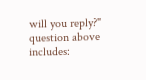will you reply?" question above includes: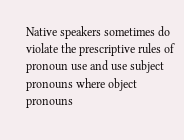Native speakers sometimes do violate the prescriptive rules of pronoun use and use subject pronouns where object pronouns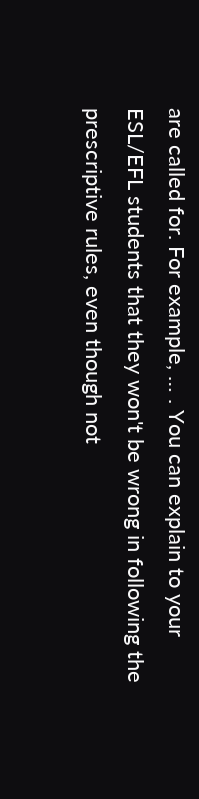are called for. For example, … . You can explain to your ESL/EFL students that they won't be wrong in following the prescriptive rules, even though not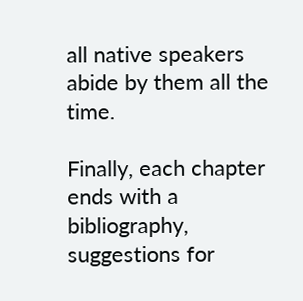all native speakers abide by them all the time.

Finally, each chapter ends with a bibliography, suggestions for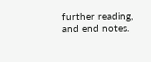further reading, and end notes.